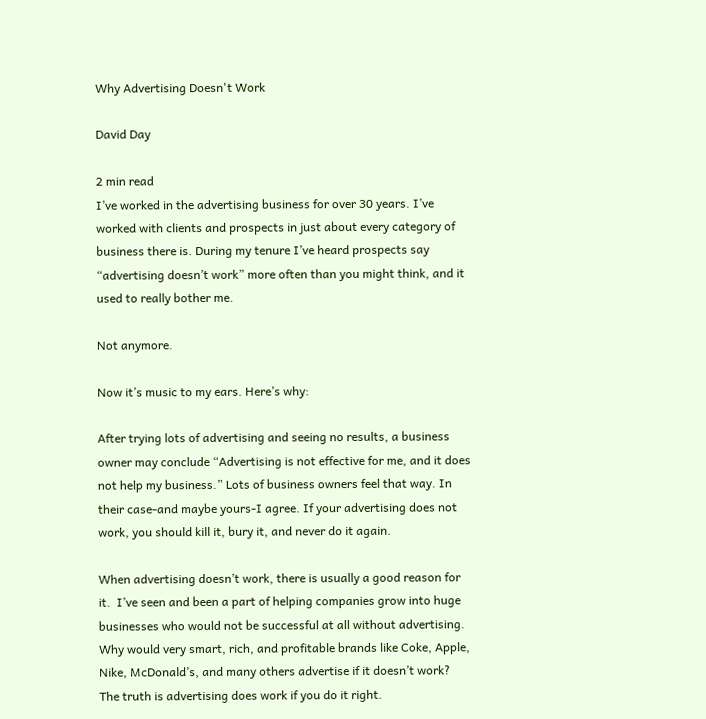Why Advertising Doesn't Work

David Day

2 min read
I’ve worked in the advertising business for over 30 years. I’ve worked with clients and prospects in just about every category of business there is. During my tenure I’ve heard prospects say “advertising doesn’t work” more often than you might think, and it used to really bother me.

Not anymore.

Now it’s music to my ears. Here’s why:

After trying lots of advertising and seeing no results, a business owner may conclude “Advertising is not effective for me, and it does not help my business.” Lots of business owners feel that way. In their case-and maybe yours-I agree. If your advertising does not work, you should kill it, bury it, and never do it again.

When advertising doesn’t work, there is usually a good reason for it.  I’ve seen and been a part of helping companies grow into huge businesses who would not be successful at all without advertising. Why would very smart, rich, and profitable brands like Coke, Apple, Nike, McDonald’s, and many others advertise if it doesn’t work? The truth is advertising does work if you do it right.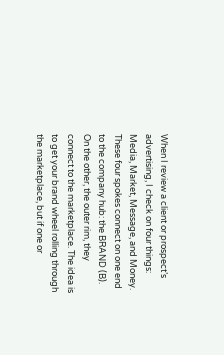When I review a client or prospect’s advertising, I check on four things: Media, Market, Message, and Money. These four spokes connect on one end to the company hub: the BRAND (B). On the other, the outer rim, they connect to the marketplace. The idea is to get your brand wheel rolling through the marketplace, but if one or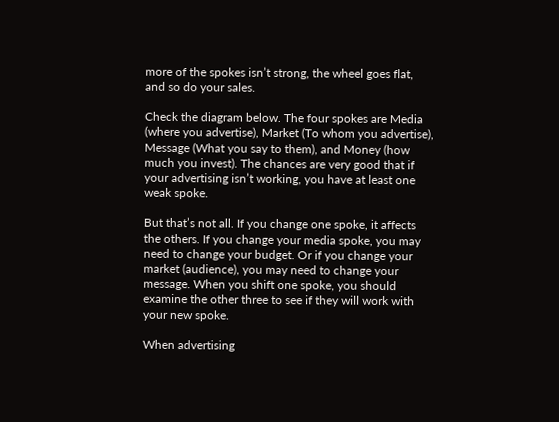more of the spokes isn’t strong, the wheel goes flat, and so do your sales.

Check the diagram below. The four spokes are Media (where you advertise), Market (To whom you advertise), Message (What you say to them), and Money (how much you invest). The chances are very good that if your advertising isn’t working, you have at least one weak spoke.

But that’s not all. If you change one spoke, it affects the others. If you change your media spoke, you may need to change your budget. Or if you change your market (audience), you may need to change your message. When you shift one spoke, you should examine the other three to see if they will work with your new spoke.

When advertising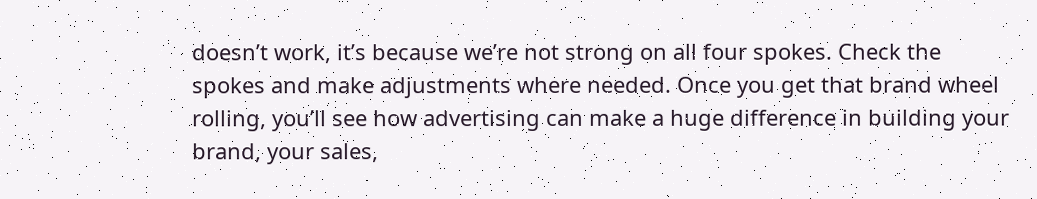doesn’t work, it’s because we’re not strong on all four spokes. Check the spokes and make adjustments where needed. Once you get that brand wheel rolling, you’ll see how advertising can make a huge difference in building your brand, your sales,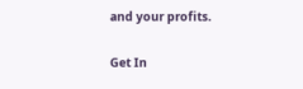and your profits.

Get In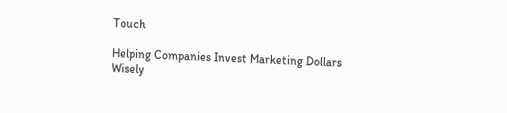Touch

Helping Companies Invest Marketing Dollars Wisely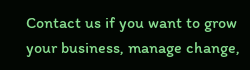Contact us if you want to grow your business, manage change,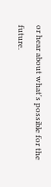or hear about what's possible for the future.